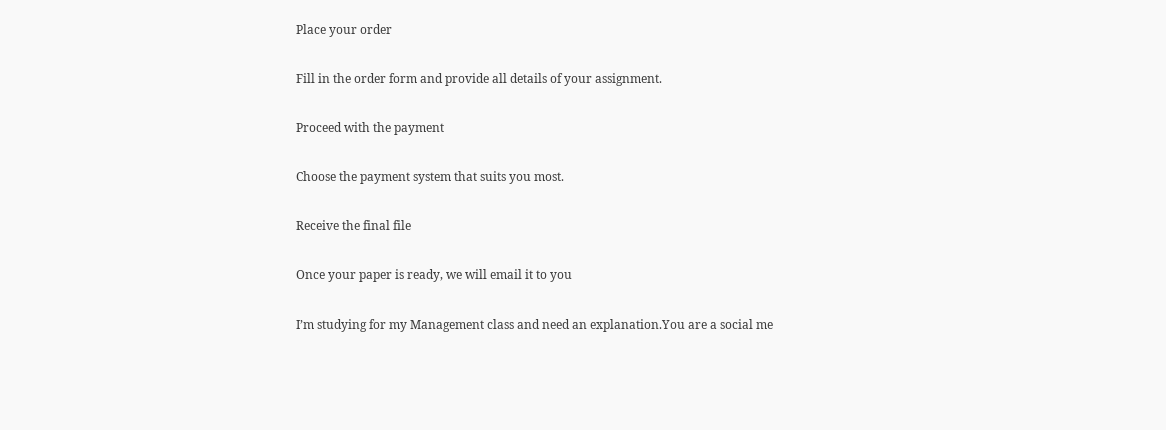Place your order

Fill in the order form and provide all details of your assignment.

Proceed with the payment

Choose the payment system that suits you most.

Receive the final file

Once your paper is ready, we will email it to you

I’m studying for my Management class and need an explanation.You are a social me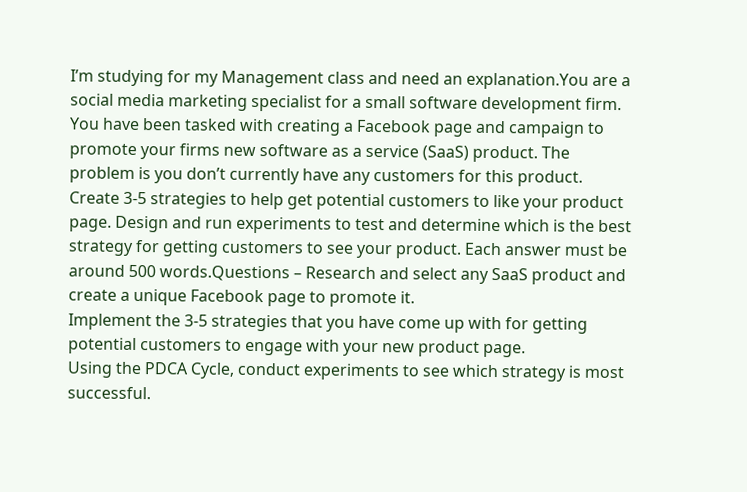I’m studying for my Management class and need an explanation.You are a social media marketing specialist for a small software development firm. You have been tasked with creating a Facebook page and campaign to promote your firms new software as a service (SaaS) product. The problem is you don’t currently have any customers for this product. Create 3-5 strategies to help get potential customers to like your product page. Design and run experiments to test and determine which is the best strategy for getting customers to see your product. Each answer must be around 500 words.Questions – Research and select any SaaS product and create a unique Facebook page to promote it.
Implement the 3-5 strategies that you have come up with for getting potential customers to engage with your new product page.
Using the PDCA Cycle, conduct experiments to see which strategy is most successful.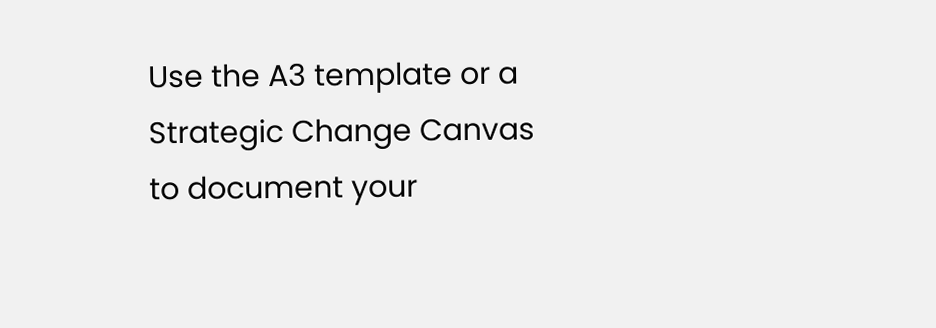Use the A3 template or a Strategic Change Canvas to document your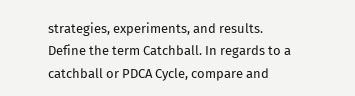strategies, experiments, and results.
Define the term Catchball. In regards to a catchball or PDCA Cycle, compare and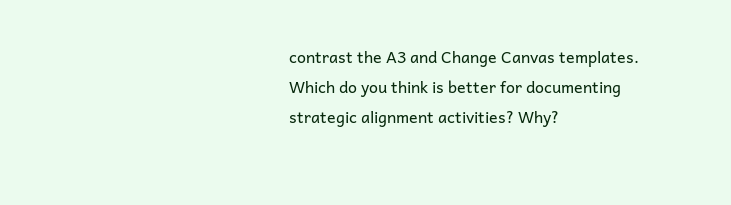contrast the A3 and Change Canvas templates. Which do you think is better for documenting strategic alignment activities? Why?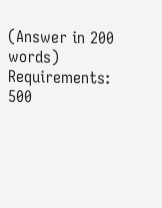(Answer in 200 words)
Requirements: 500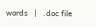words   |   .doc file